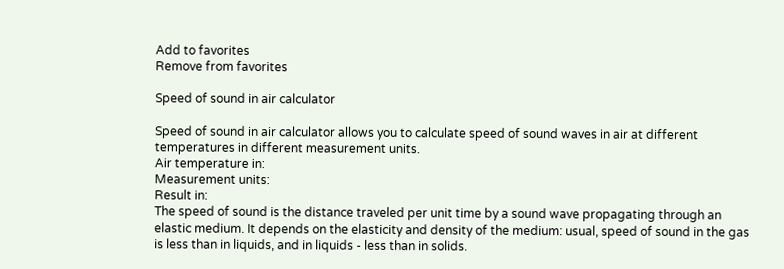Add to favorites
Remove from favorites

Speed of sound in air calculator

Speed of sound in air calculator allows you to calculate speed of sound waves in air at different temperatures in different measurement units.
Air temperature in:
Measurement units:
Result in:
The speed of sound is the distance traveled per unit time by a sound wave propagating through an elastic medium. It depends on the elasticity and density of the medium: usual, speed of sound in the gas is less than in liquids, and in liquids - less than in solids.